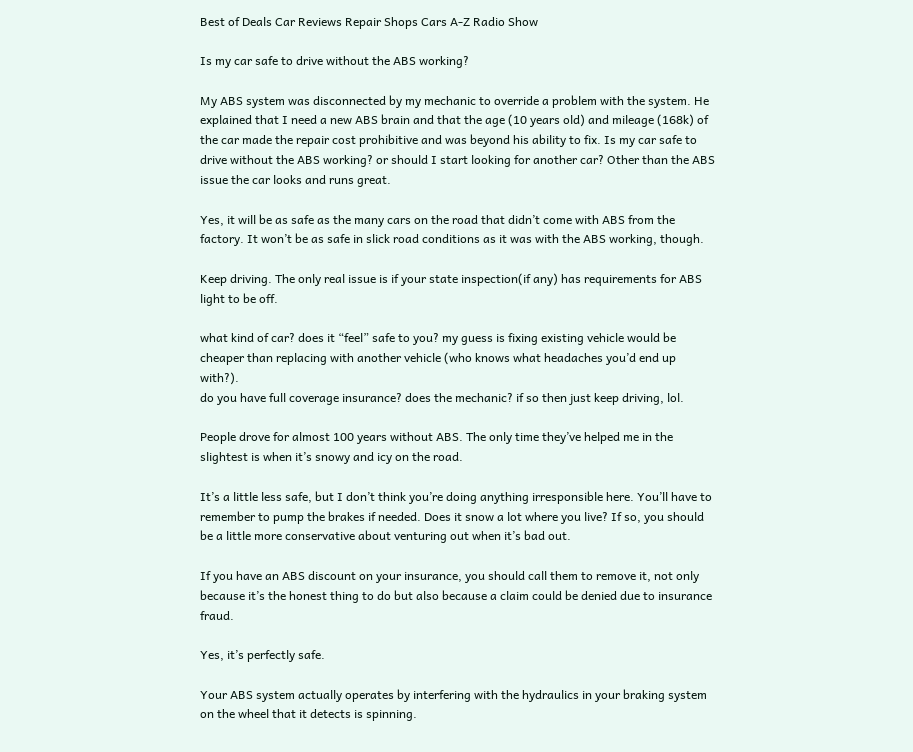Best of Deals Car Reviews Repair Shops Cars A-Z Radio Show

Is my car safe to drive without the ABS working?

My ABS system was disconnected by my mechanic to override a problem with the system. He explained that I need a new ABS brain and that the age (10 years old) and mileage (168k) of the car made the repair cost prohibitive and was beyond his ability to fix. Is my car safe to drive without the ABS working? or should I start looking for another car? Other than the ABS issue the car looks and runs great.

Yes, it will be as safe as the many cars on the road that didn’t come with ABS from the factory. It won’t be as safe in slick road conditions as it was with the ABS working, though.

Keep driving. The only real issue is if your state inspection(if any) has requirements for ABS light to be off.

what kind of car? does it “feel” safe to you? my guess is fixing existing vehicle would be cheaper than replacing with another vehicle (who knows what headaches you’d end up with?).
do you have full coverage insurance? does the mechanic? if so then just keep driving, lol.

People drove for almost 100 years without ABS. The only time they’ve helped me in the slightest is when it’s snowy and icy on the road.

It’s a little less safe, but I don’t think you’re doing anything irresponsible here. You’ll have to remember to pump the brakes if needed. Does it snow a lot where you live? If so, you should be a little more conservative about venturing out when it’s bad out.

If you have an ABS discount on your insurance, you should call them to remove it, not only because it’s the honest thing to do but also because a claim could be denied due to insurance fraud.

Yes, it’s perfectly safe.

Your ABS system actually operates by interfering with the hydraulics in your braking system on the wheel that it detects is spinning.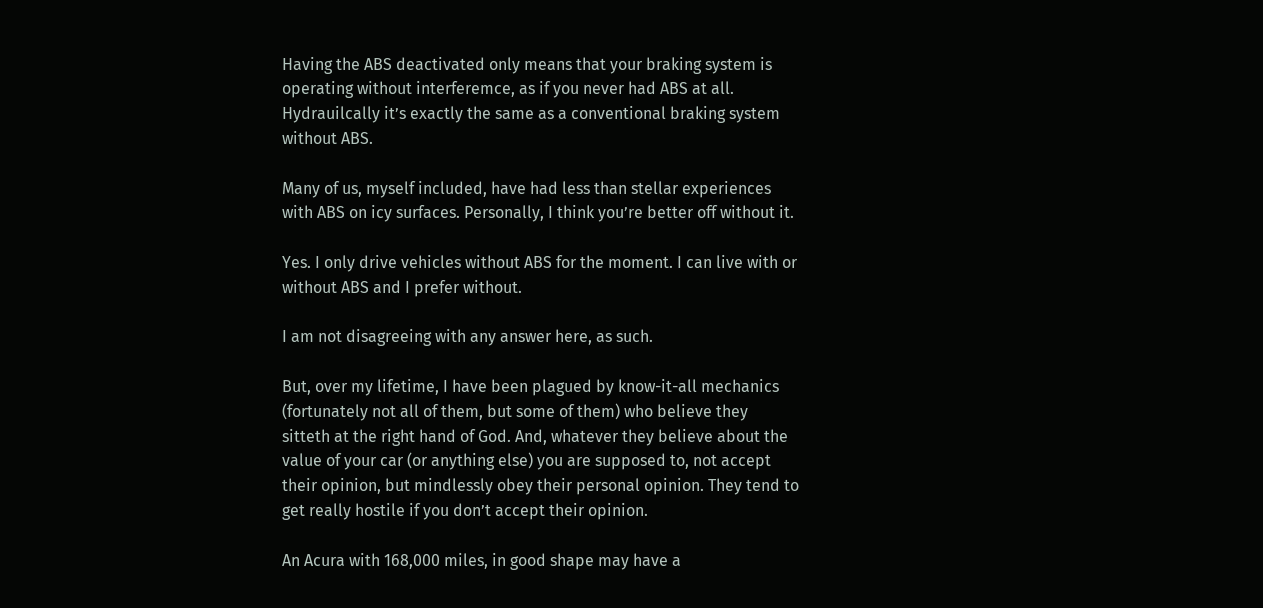Having the ABS deactivated only means that your braking system is operating without interferemce, as if you never had ABS at all. Hydrauilcally it’s exactly the same as a conventional braking system without ABS.

Many of us, myself included, have had less than stellar experiences with ABS on icy surfaces. Personally, I think you’re better off without it.

Yes. I only drive vehicles without ABS for the moment. I can live with or without ABS and I prefer without.

I am not disagreeing with any answer here, as such.

But, over my lifetime, I have been plagued by know-it-all mechanics (fortunately not all of them, but some of them) who believe they sitteth at the right hand of God. And, whatever they believe about the value of your car (or anything else) you are supposed to, not accept their opinion, but mindlessly obey their personal opinion. They tend to get really hostile if you don’t accept their opinion.

An Acura with 168,000 miles, in good shape may have a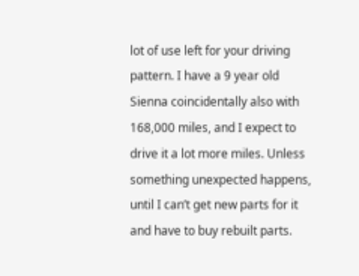lot of use left for your driving pattern. I have a 9 year old Sienna coincidentally also with 168,000 miles, and I expect to drive it a lot more miles. Unless something unexpected happens, until I can’t get new parts for it and have to buy rebuilt parts.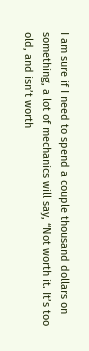I am sure if I need to spend a couple thousand dollars on something, a lot of mechanics will say, “Not worth it. It’s too old, and isn’t worth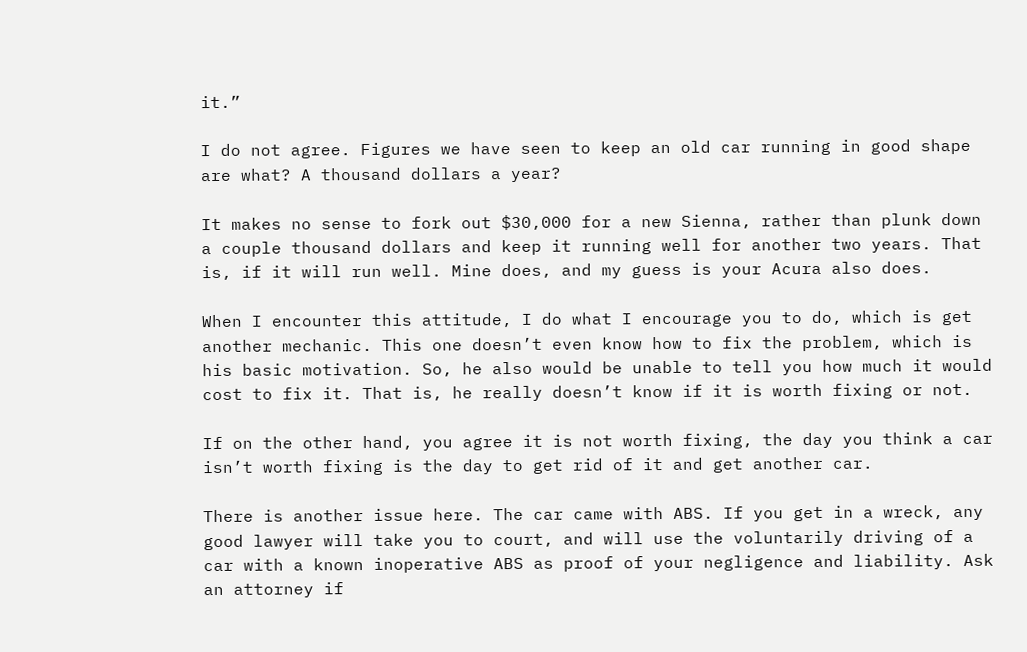it.”

I do not agree. Figures we have seen to keep an old car running in good shape are what? A thousand dollars a year?

It makes no sense to fork out $30,000 for a new Sienna, rather than plunk down a couple thousand dollars and keep it running well for another two years. That is, if it will run well. Mine does, and my guess is your Acura also does.

When I encounter this attitude, I do what I encourage you to do, which is get another mechanic. This one doesn’t even know how to fix the problem, which is his basic motivation. So, he also would be unable to tell you how much it would cost to fix it. That is, he really doesn’t know if it is worth fixing or not.

If on the other hand, you agree it is not worth fixing, the day you think a car isn’t worth fixing is the day to get rid of it and get another car.

There is another issue here. The car came with ABS. If you get in a wreck, any good lawyer will take you to court, and will use the voluntarily driving of a car with a known inoperative ABS as proof of your negligence and liability. Ask an attorney if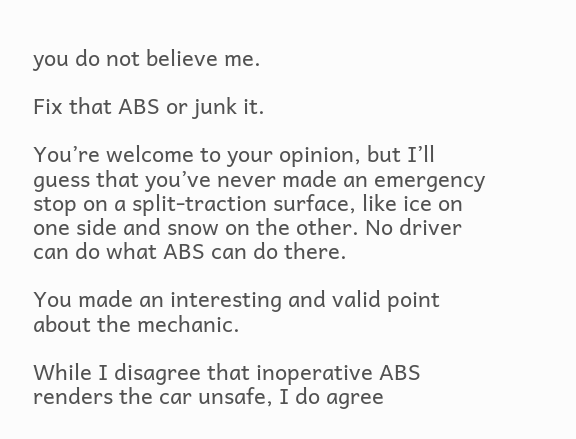you do not believe me.

Fix that ABS or junk it.

You’re welcome to your opinion, but I’ll guess that you’ve never made an emergency stop on a split-traction surface, like ice on one side and snow on the other. No driver can do what ABS can do there.

You made an interesting and valid point about the mechanic.

While I disagree that inoperative ABS renders the car unsafe, I do agree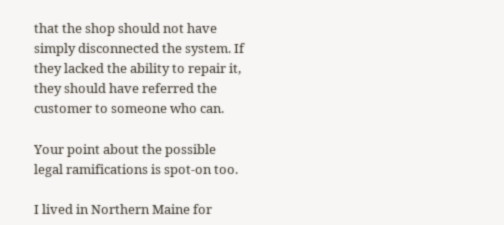that the shop should not have simply disconnected the system. If they lacked the ability to repair it, they should have referred the customer to someone who can.

Your point about the possible legal ramifications is spot-on too.

I lived in Northern Maine for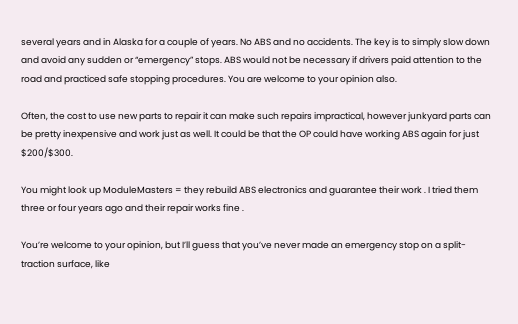several years and in Alaska for a couple of years. No ABS and no accidents. The key is to simply slow down and avoid any sudden or “emergency” stops. ABS would not be necessary if drivers paid attention to the road and practiced safe stopping procedures. You are welcome to your opinion also.

Often, the cost to use new parts to repair it can make such repairs impractical, however junkyard parts can be pretty inexpensive and work just as well. It could be that the OP could have working ABS again for just $200/$300.

You might look up ModuleMasters = they rebuild ABS electronics and guarantee their work . I tried them three or four years ago and their repair works fine .

You’re welcome to your opinion, but I’ll guess that you’ve never made an emergency stop on a split-traction surface, like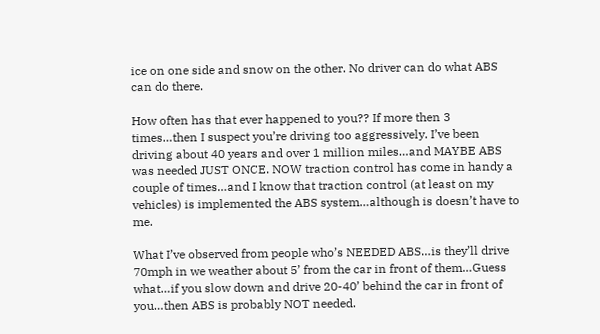ice on one side and snow on the other. No driver can do what ABS can do there.

How often has that ever happened to you?? If more then 3 times…then I suspect you’re driving too aggressively. I’ve been driving about 40 years and over 1 million miles…and MAYBE ABS was needed JUST ONCE. NOW traction control has come in handy a couple of times…and I know that traction control (at least on my vehicles) is implemented the ABS system…although is doesn’t have to me.

What I’ve observed from people who’s NEEDED ABS…is they’ll drive 70mph in we weather about 5’ from the car in front of them…Guess what…if you slow down and drive 20-40’ behind the car in front of you…then ABS is probably NOT needed.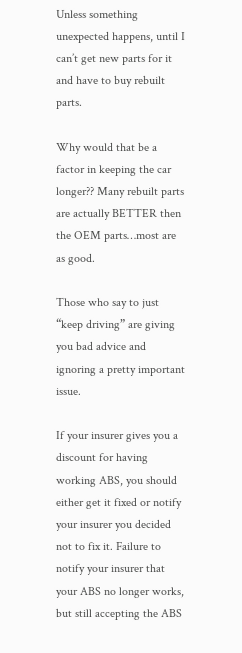Unless something unexpected happens, until I can’t get new parts for it and have to buy rebuilt parts.

Why would that be a factor in keeping the car longer?? Many rebuilt parts are actually BETTER then the OEM parts…most are as good.

Those who say to just “keep driving” are giving you bad advice and ignoring a pretty important issue.

If your insurer gives you a discount for having working ABS, you should either get it fixed or notify your insurer you decided not to fix it. Failure to notify your insurer that your ABS no longer works, but still accepting the ABS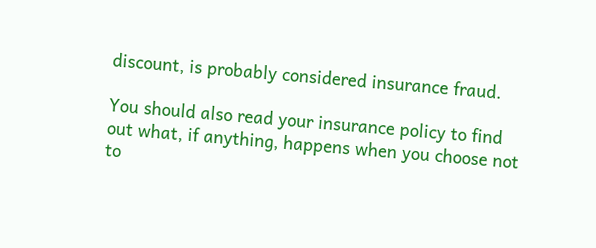discount, is probably considered insurance fraud.

You should also read your insurance policy to find out what, if anything, happens when you choose not to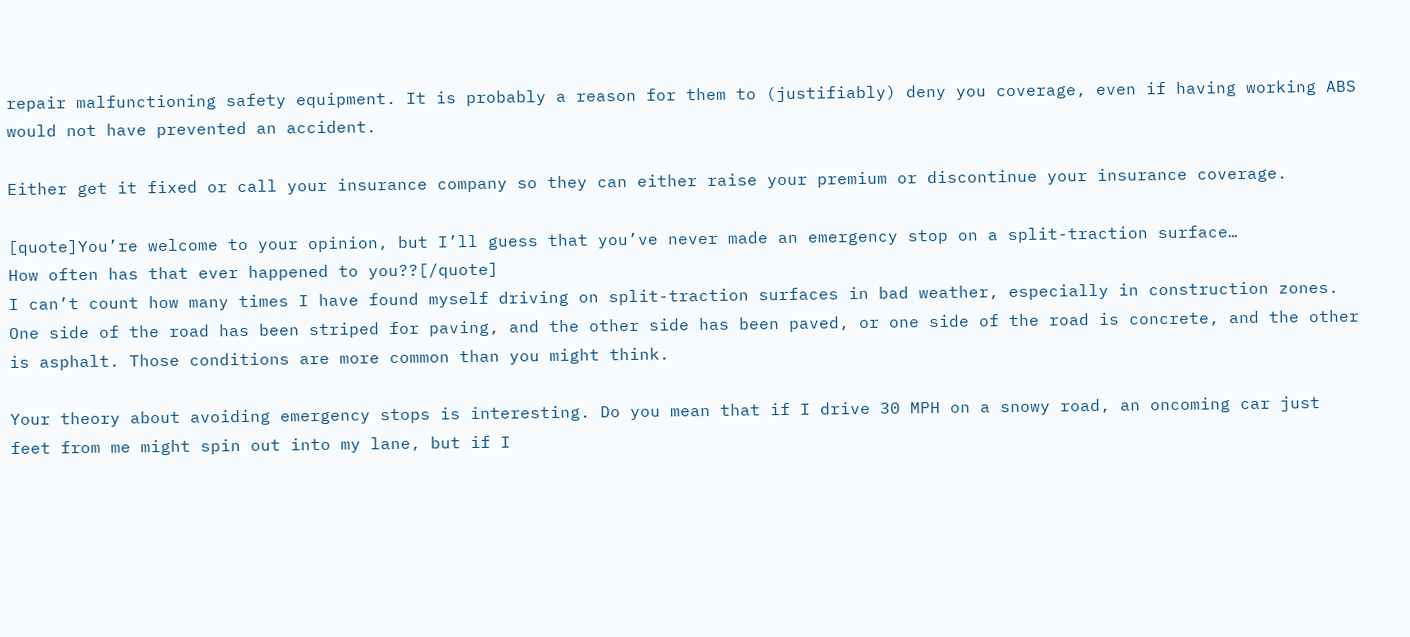repair malfunctioning safety equipment. It is probably a reason for them to (justifiably) deny you coverage, even if having working ABS would not have prevented an accident.

Either get it fixed or call your insurance company so they can either raise your premium or discontinue your insurance coverage.

[quote]You’re welcome to your opinion, but I’ll guess that you’ve never made an emergency stop on a split-traction surface…
How often has that ever happened to you??[/quote]
I can’t count how many times I have found myself driving on split-traction surfaces in bad weather, especially in construction zones. One side of the road has been striped for paving, and the other side has been paved, or one side of the road is concrete, and the other is asphalt. Those conditions are more common than you might think.

Your theory about avoiding emergency stops is interesting. Do you mean that if I drive 30 MPH on a snowy road, an oncoming car just feet from me might spin out into my lane, but if I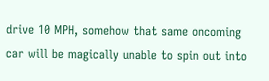drive 10 MPH, somehow that same oncoming car will be magically unable to spin out into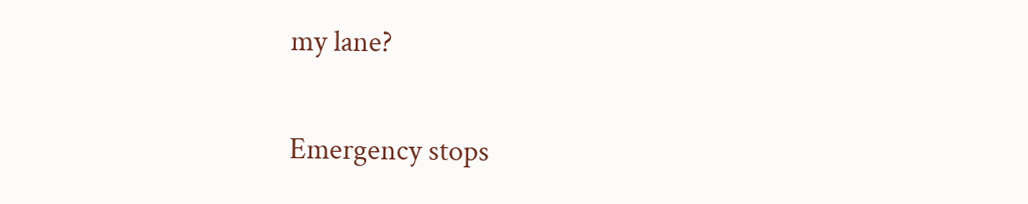my lane?

Emergency stops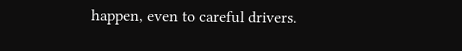happen, even to careful drivers.